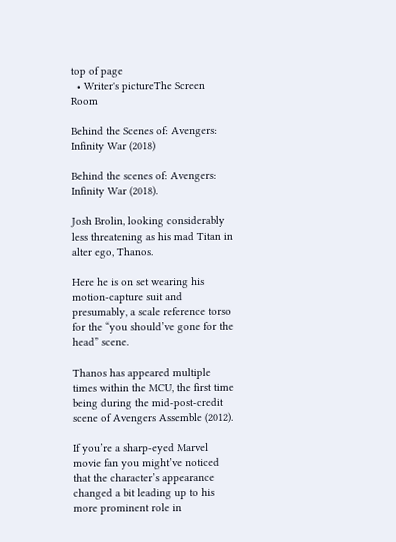top of page
  • Writer's pictureThe Screen Room

Behind the Scenes of: Avengers: Infinity War (2018)

Behind the scenes of: Avengers: Infinity War (2018).

Josh Brolin, looking considerably less threatening as his mad Titan in alter ego, Thanos.

Here he is on set wearing his motion-capture suit and presumably, a scale reference torso for the “you should’ve gone for the head” scene.

Thanos has appeared multiple times within the MCU, the first time being during the mid-post-credit scene of Avengers Assemble (2012).

If you’re a sharp-eyed Marvel movie fan you might’ve noticed that the character’s appearance changed a bit leading up to his more prominent role in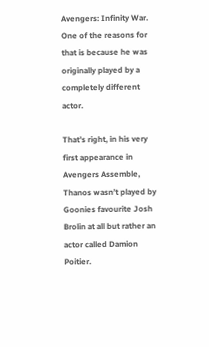Avengers: Infinity War. One of the reasons for that is because he was originally played by a completely different actor.

That’s right, in his very first appearance in Avengers Assemble, Thanos wasn’t played by Goonies favourite Josh Brolin at all but rather an actor called Damion Poitier.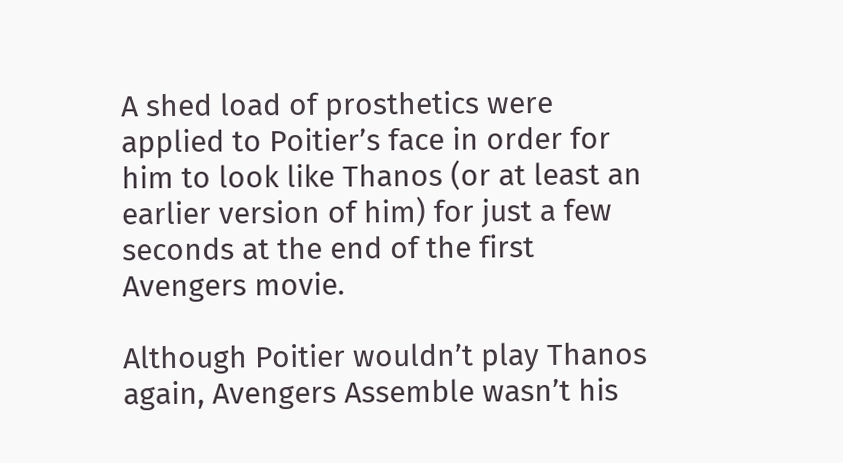A shed load of prosthetics were applied to Poitier’s face in order for him to look like Thanos (or at least an earlier version of him) for just a few seconds at the end of the first Avengers movie.

Although Poitier wouldn’t play Thanos again, Avengers Assemble wasn’t his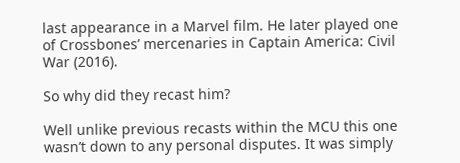last appearance in a Marvel film. He later played one of Crossbones’ mercenaries in Captain America: Civil War (2016).

So why did they recast him?

Well unlike previous recasts within the MCU this one wasn’t down to any personal disputes. It was simply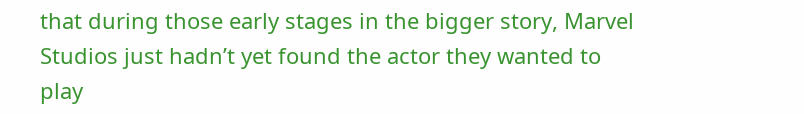that during those early stages in the bigger story, Marvel Studios just hadn’t yet found the actor they wanted to play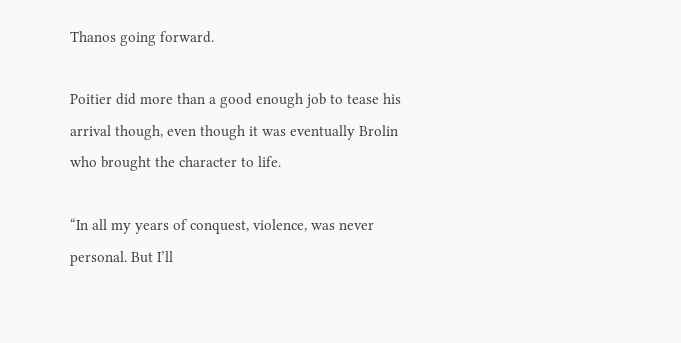Thanos going forward.

Poitier did more than a good enough job to tease his arrival though, even though it was eventually Brolin who brought the character to life.

“In all my years of conquest, violence, was never personal. But I’ll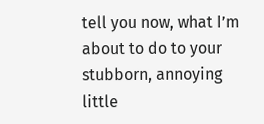tell you now, what I’m about to do to your stubborn, annoying little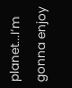planet...I’m gonna enjoy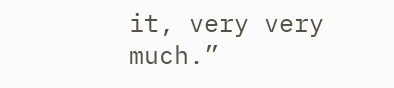it, very very much.”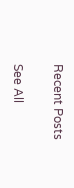Recent Posts

See All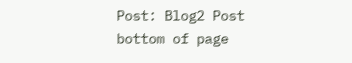Post: Blog2 Post
bottom of page